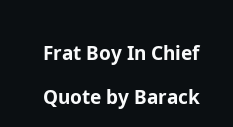Frat Boy In Chief

Quote by Barack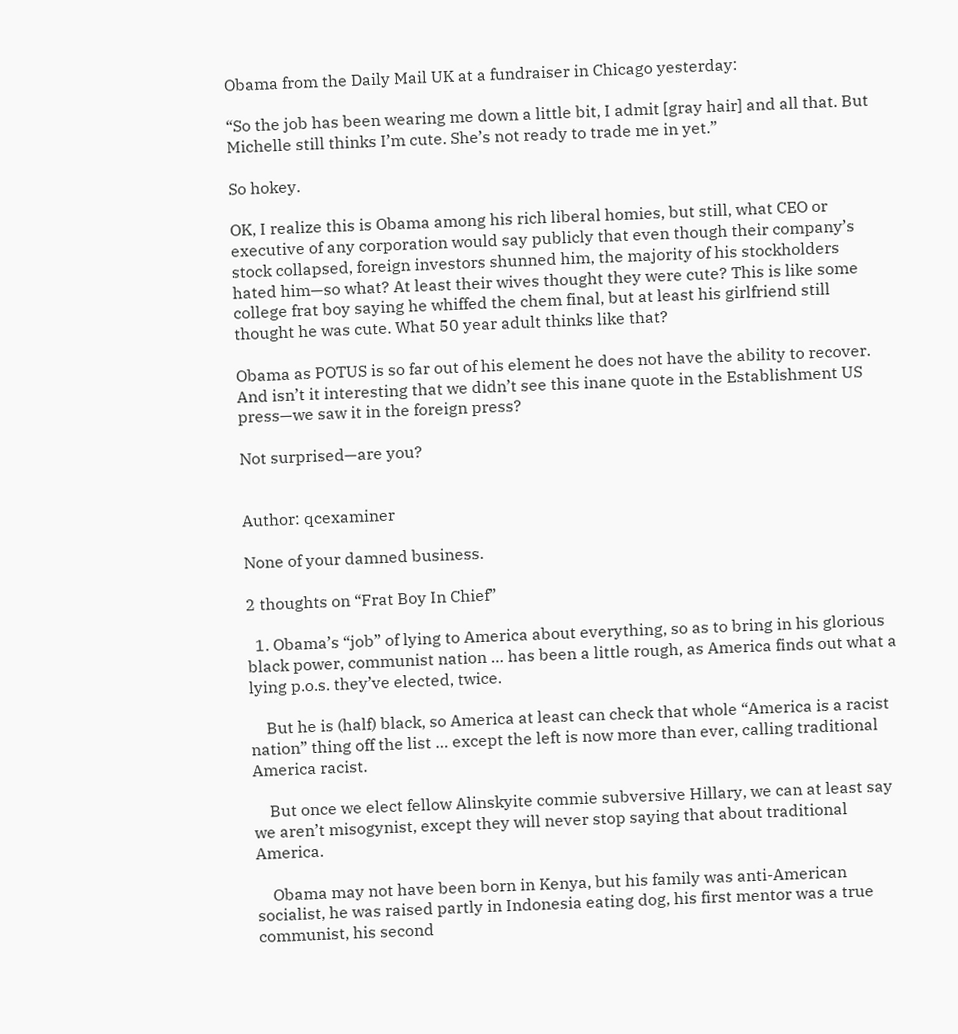Obama from the Daily Mail UK at a fundraiser in Chicago yesterday:

“So the job has been wearing me down a little bit, I admit [gray hair] and all that. But Michelle still thinks I’m cute. She’s not ready to trade me in yet.”

So hokey.

OK, I realize this is Obama among his rich liberal homies, but still, what CEO or executive of any corporation would say publicly that even though their company’s stock collapsed, foreign investors shunned him, the majority of his stockholders hated him—so what? At least their wives thought they were cute? This is like some college frat boy saying he whiffed the chem final, but at least his girlfriend still thought he was cute. What 50 year adult thinks like that?

Obama as POTUS is so far out of his element he does not have the ability to recover. And isn’t it interesting that we didn’t see this inane quote in the Establishment US press—we saw it in the foreign press?

Not surprised—are you?


Author: qcexaminer

None of your damned business.

2 thoughts on “Frat Boy In Chief”

  1. Obama’s “job” of lying to America about everything, so as to bring in his glorious black power, communist nation … has been a little rough, as America finds out what a lying p.o.s. they’ve elected, twice.

    But he is (half) black, so America at least can check that whole “America is a racist nation” thing off the list … except the left is now more than ever, calling traditional America racist.

    But once we elect fellow Alinskyite commie subversive Hillary, we can at least say we aren’t misogynist, except they will never stop saying that about traditional America.

    Obama may not have been born in Kenya, but his family was anti-American socialist, he was raised partly in Indonesia eating dog, his first mentor was a true communist, his second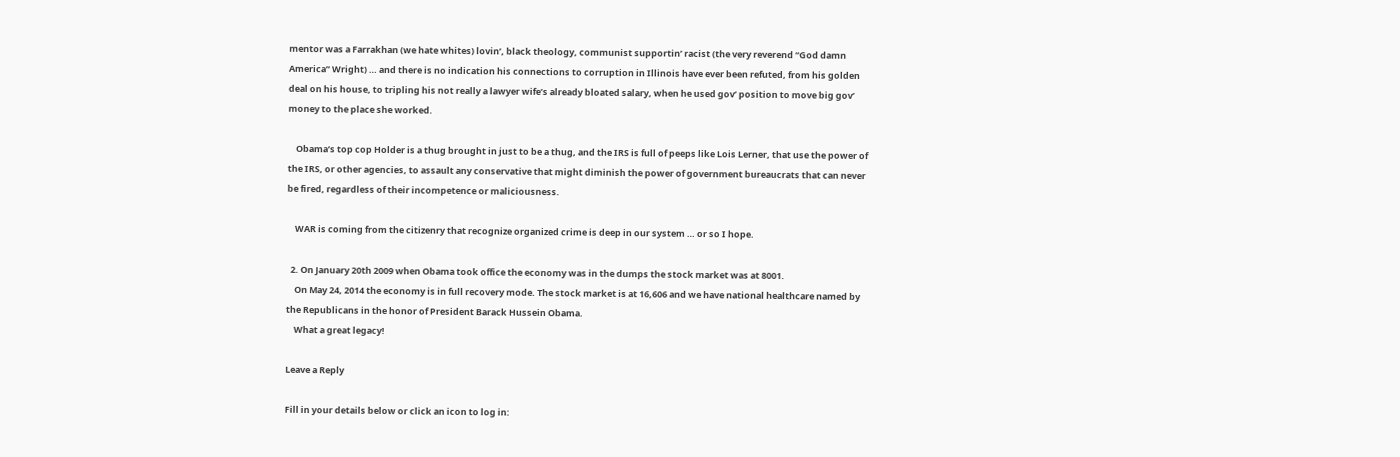mentor was a Farrakhan (we hate whites) lovin’, black theology, communist supportin’ racist (the very reverend “God damn America” Wright) … and there is no indication his connections to corruption in Illinois have ever been refuted, from his golden deal on his house, to tripling his not really a lawyer wife’s already bloated salary, when he used gov’ position to move big gov’ money to the place she worked.

    Obama’s top cop Holder is a thug brought in just to be a thug, and the IRS is full of peeps like Lois Lerner, that use the power of the IRS, or other agencies, to assault any conservative that might diminish the power of government bureaucrats that can never be fired, regardless of their incompetence or maliciousness.

    WAR is coming from the citizenry that recognize organized crime is deep in our system … or so I hope.

  2. On January 20th 2009 when Obama took office the economy was in the dumps the stock market was at 8001.
    On May 24, 2014 the economy is in full recovery mode. The stock market is at 16,606 and we have national healthcare named by the Republicans in the honor of President Barack Hussein Obama.
    What a great legacy!

Leave a Reply

Fill in your details below or click an icon to log in: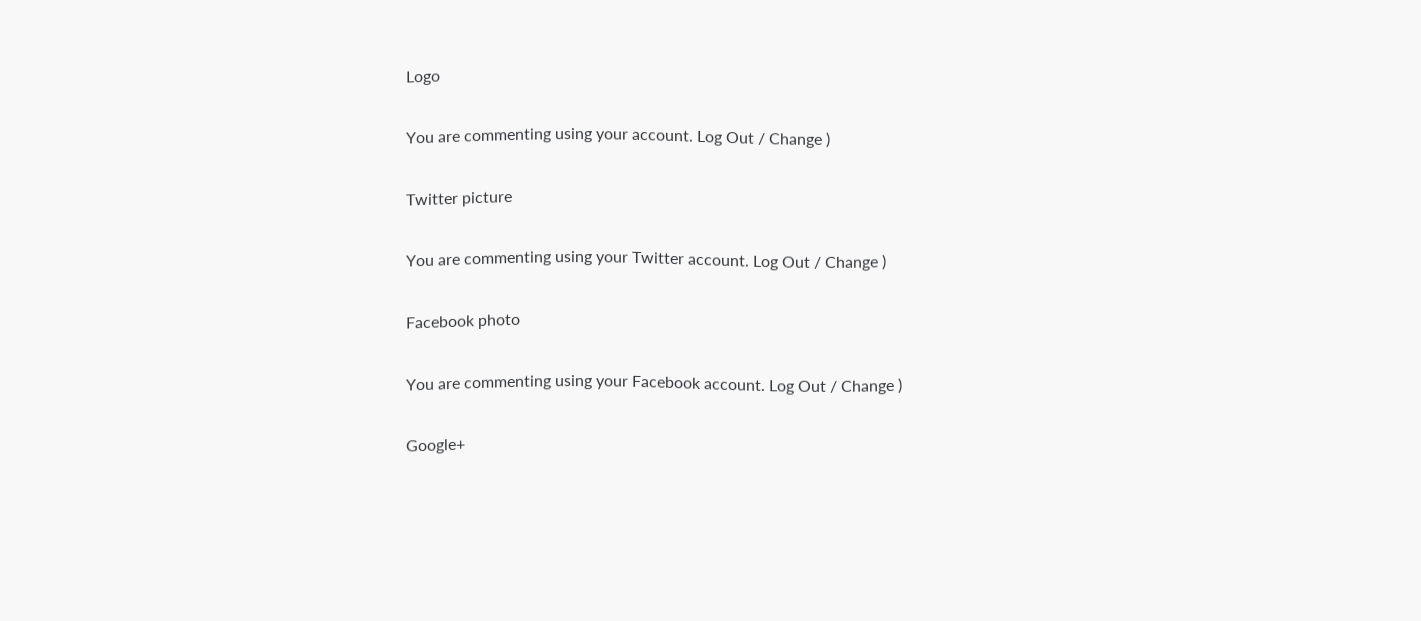Logo

You are commenting using your account. Log Out / Change )

Twitter picture

You are commenting using your Twitter account. Log Out / Change )

Facebook photo

You are commenting using your Facebook account. Log Out / Change )

Google+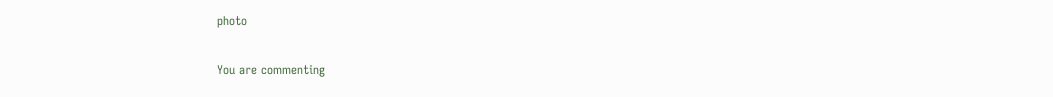photo

You are commenting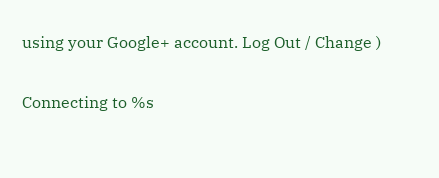using your Google+ account. Log Out / Change )

Connecting to %s